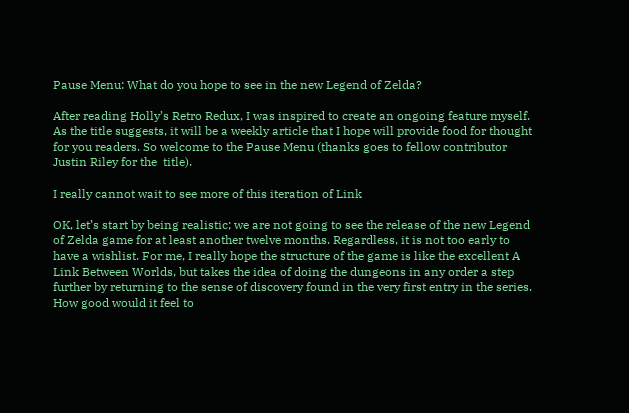Pause Menu: What do you hope to see in the new Legend of Zelda?

After reading Holly’s Retro Redux, I was inspired to create an ongoing feature myself. As the title suggests, it will be a weekly article that I hope will provide food for thought for you readers. So welcome to the Pause Menu (thanks goes to fellow contributor  Justin Riley for the  title).

I really cannot wait to see more of this iteration of Link

OK, let’s start by being realistic; we are not going to see the release of the new Legend of Zelda game for at least another twelve months. Regardless, it is not too early to have a wishlist. For me, I really hope the structure of the game is like the excellent A Link Between Worlds, but takes the idea of doing the dungeons in any order a step further by returning to the sense of discovery found in the very first entry in the series. How good would it feel to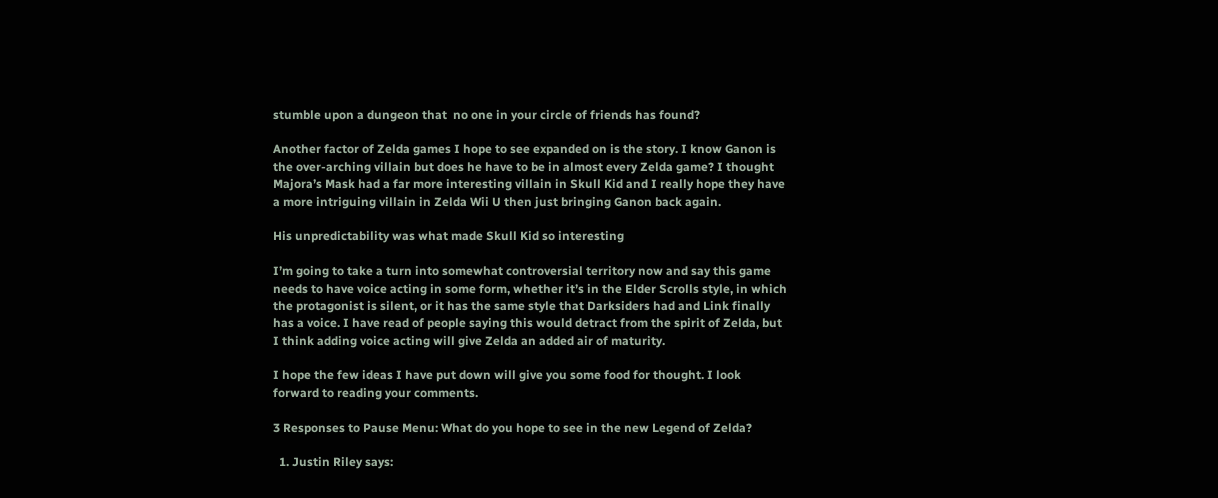stumble upon a dungeon that  no one in your circle of friends has found?

Another factor of Zelda games I hope to see expanded on is the story. I know Ganon is the over-arching villain but does he have to be in almost every Zelda game? I thought Majora’s Mask had a far more interesting villain in Skull Kid and I really hope they have a more intriguing villain in Zelda Wii U then just bringing Ganon back again.

His unpredictability was what made Skull Kid so interesting

I’m going to take a turn into somewhat controversial territory now and say this game needs to have voice acting in some form, whether it’s in the Elder Scrolls style, in which the protagonist is silent, or it has the same style that Darksiders had and Link finally has a voice. I have read of people saying this would detract from the spirit of Zelda, but I think adding voice acting will give Zelda an added air of maturity.

I hope the few ideas I have put down will give you some food for thought. I look forward to reading your comments.

3 Responses to Pause Menu: What do you hope to see in the new Legend of Zelda?

  1. Justin Riley says: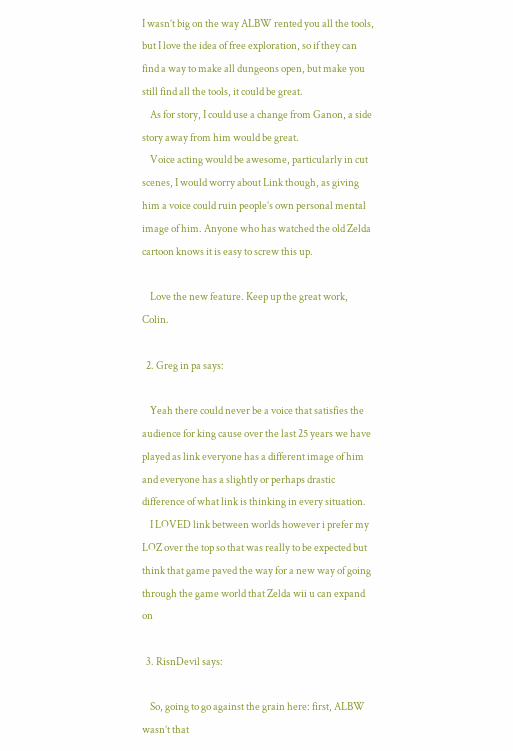I wasn’t big on the way ALBW rented you all the tools, but I love the idea of free exploration, so if they can find a way to make all dungeons open, but make you still find all the tools, it could be great.
    As for story, I could use a change from Ganon, a side story away from him would be great.
    Voice acting would be awesome, particularly in cut scenes, I would worry about Link though, as giving him a voice could ruin people’s own personal mental image of him. Anyone who has watched the old Zelda cartoon knows it is easy to screw this up.

    Love the new feature. Keep up the great work, Colin.

  2. Greg in pa says:

    Yeah there could never be a voice that satisfies the audience for king cause over the last 25 years we have played as link everyone has a different image of him and everyone has a slightly or perhaps drastic difference of what link is thinking in every situation.
    I LOVED link between worlds however i prefer my LOZ over the top so that was really to be expected but think that game paved the way for a new way of going through the game world that Zelda wii u can expand on

  3. RisnDevil says:

    So, going to go against the grain here: first, ALBW wasn’t that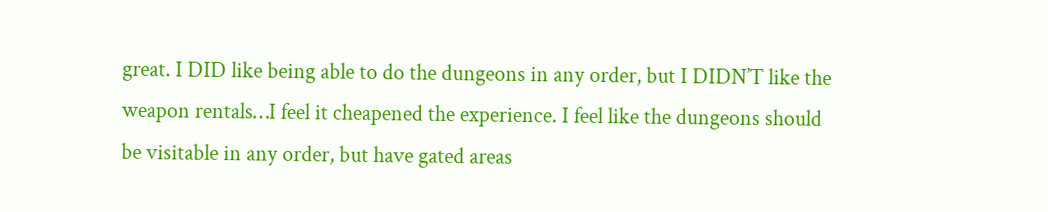great. I DID like being able to do the dungeons in any order, but I DIDN’T like the weapon rentals…I feel it cheapened the experience. I feel like the dungeons should be visitable in any order, but have gated areas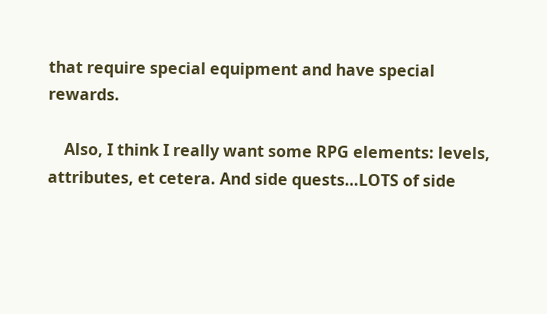that require special equipment and have special rewards.

    Also, I think I really want some RPG elements: levels, attributes, et cetera. And side quests…LOTS of side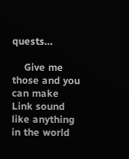quests…

    Give me those and you can make Link sound like anything in the world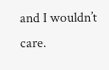and I wouldn’t care.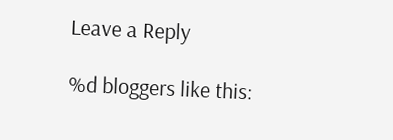Leave a Reply

%d bloggers like this: